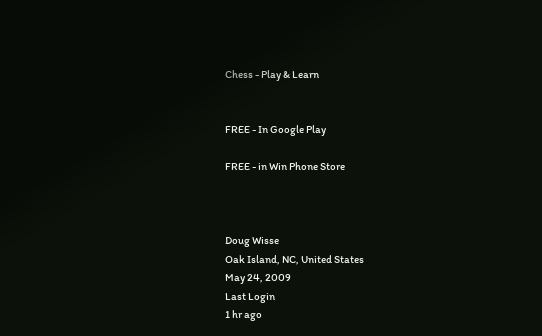Chess - Play & Learn


FREE - In Google Play

FREE - in Win Phone Store



Doug Wisse
Oak Island, NC, United States
May 24, 2009
Last Login
1 hr ago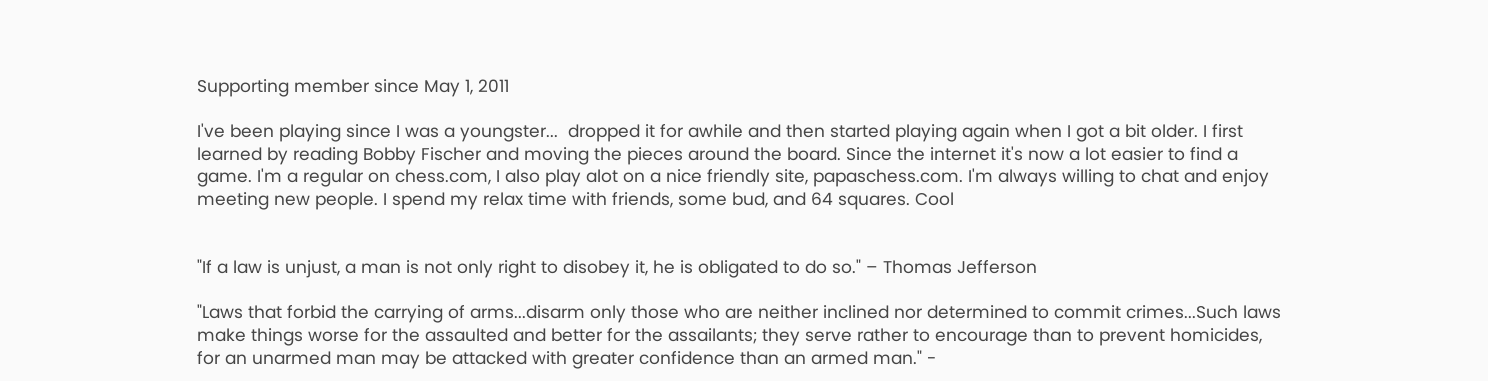Supporting member since May 1, 2011

I've been playing since I was a youngster...  dropped it for awhile and then started playing again when I got a bit older. I first learned by reading Bobby Fischer and moving the pieces around the board. Since the internet it's now a lot easier to find a game. I'm a regular on chess.com, I also play alot on a nice friendly site, papaschess.com. I'm always willing to chat and enjoy meeting new people. I spend my relax time with friends, some bud, and 64 squares. Cool


"If a law is unjust, a man is not only right to disobey it, he is obligated to do so." – Thomas Jefferson

"Laws that forbid the carrying of arms...disarm only those who are neither inclined nor determined to commit crimes...Such laws make things worse for the assaulted and better for the assailants; they serve rather to encourage than to prevent homicides, for an unarmed man may be attacked with greater confidence than an armed man." -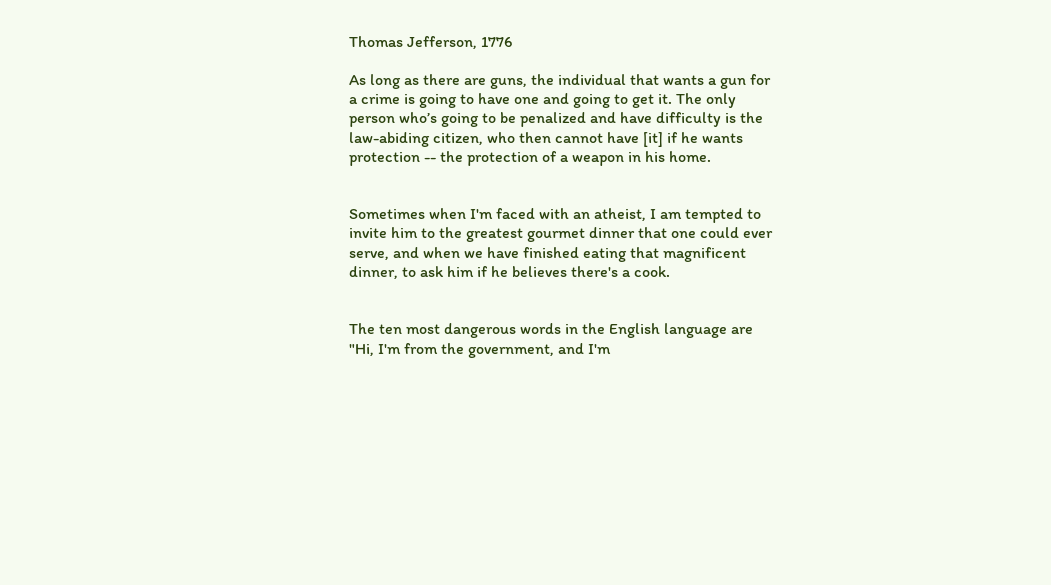Thomas Jefferson, 1776

As long as there are guns, the individual that wants a gun for a crime is going to have one and going to get it. The only person who’s going to be penalized and have difficulty is the law-abiding citizen, who then cannot have [it] if he wants protection -- the protection of a weapon in his home.


Sometimes when I'm faced with an atheist, I am tempted to invite him to the greatest gourmet dinner that one could ever serve, and when we have finished eating that magnificent dinner, to ask him if he believes there's a cook.


The ten most dangerous words in the English language are "Hi, I'm from the government, and I'm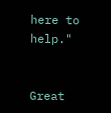here to help."


Great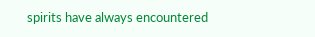spirits have always encountered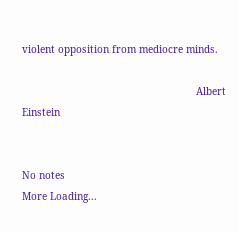violent opposition from mediocre minds.

                                                          Albert Einstein


No notes
More Loading...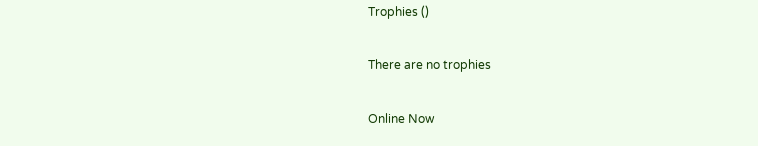Trophies ()

There are no trophies

Online Now